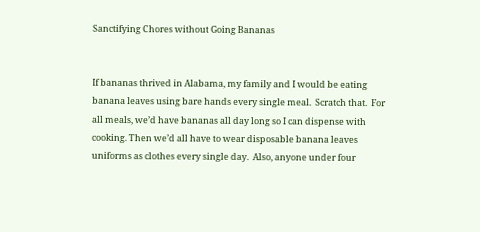Sanctifying Chores without Going Bananas


If bananas thrived in Alabama, my family and I would be eating banana leaves using bare hands every single meal.  Scratch that.  For all meals, we’d have bananas all day long so I can dispense with cooking. Then we’d all have to wear disposable banana leaves uniforms as clothes every single day.  Also, anyone under four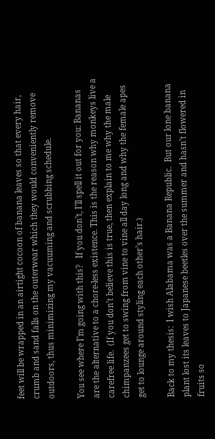feet will be wrapped in an airtight cocoon of banana leaves so that every hair, crumb and sand falls on the outerwear which they would conveniently remove outdoors, thus minimizing my vacuuming and scrubbing schedule.

You see where I’m going with this?   If you don’t, I’ll spell it out for you: Bananas are the alternative to a chore-less existence. This is the reason why monkeys live a carefree life.  (If you don’t believe this is true, then explain to me why the male chimpanzees get to swing from vine to vine all day long and why the female apes get to lounge around styling each other’s hair.)

Back to my thesis:  I wish Alabama was a Banana Republic.  But our lone banana plant lost its leaves to Japanese beetles over the summer and hasn’t flowered in fruits so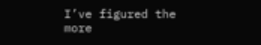I’ve figured the more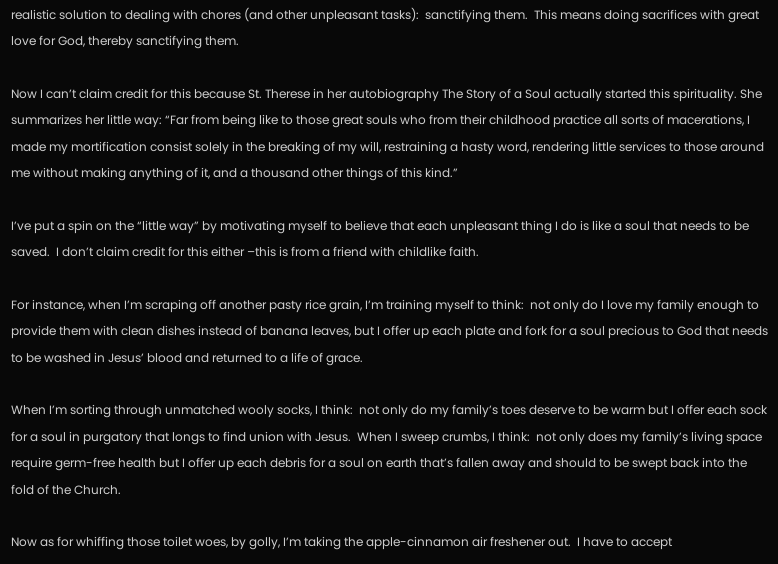realistic solution to dealing with chores (and other unpleasant tasks):  sanctifying them.  This means doing sacrifices with great love for God, thereby sanctifying them.

Now I can’t claim credit for this because St. Therese in her autobiography The Story of a Soul actually started this spirituality. She summarizes her little way: “Far from being like to those great souls who from their childhood practice all sorts of macerations, I made my mortification consist solely in the breaking of my will, restraining a hasty word, rendering little services to those around me without making anything of it, and a thousand other things of this kind.”

I’ve put a spin on the “little way” by motivating myself to believe that each unpleasant thing I do is like a soul that needs to be saved.  I don’t claim credit for this either –this is from a friend with childlike faith.

For instance, when I’m scraping off another pasty rice grain, I’m training myself to think:  not only do I love my family enough to provide them with clean dishes instead of banana leaves, but I offer up each plate and fork for a soul precious to God that needs to be washed in Jesus’ blood and returned to a life of grace.

When I’m sorting through unmatched wooly socks, I think:  not only do my family’s toes deserve to be warm but I offer each sock for a soul in purgatory that longs to find union with Jesus.  When I sweep crumbs, I think:  not only does my family’s living space require germ-free health but I offer up each debris for a soul on earth that’s fallen away and should to be swept back into the fold of the Church.

Now as for whiffing those toilet woes, by golly, I’m taking the apple-cinnamon air freshener out.  I have to accept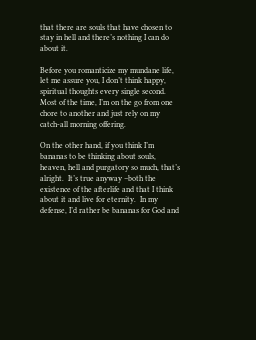that there are souls that have chosen to stay in hell and there’s nothing I can do about it.

Before you romanticize my mundane life, let me assure you, I don’t think happy, spiritual thoughts every single second.  Most of the time, I’m on the go from one chore to another and just rely on my catch-all morning offering.

On the other hand, if you think I’m bananas to be thinking about souls, heaven, hell and purgatory so much, that’s alright.  It’s true anyway –both the existence of the afterlife and that I think about it and live for eternity.  In my defense, I’d rather be bananas for God and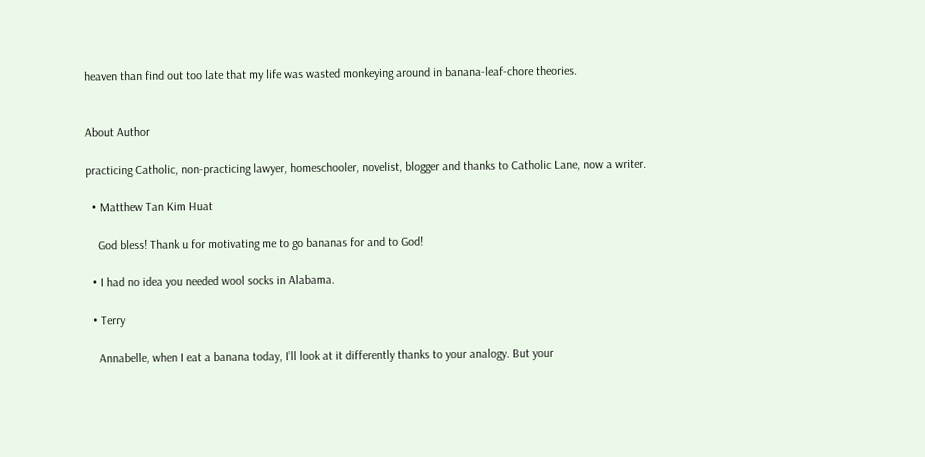heaven than find out too late that my life was wasted monkeying around in banana-leaf-chore theories.


About Author

practicing Catholic, non-practicing lawyer, homeschooler, novelist, blogger and thanks to Catholic Lane, now a writer.

  • Matthew Tan Kim Huat

    God bless! Thank u for motivating me to go bananas for and to God!

  • I had no idea you needed wool socks in Alabama.

  • Terry

    Annabelle, when I eat a banana today, I’ll look at it differently thanks to your analogy. But your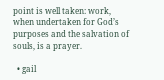point is well taken: work, when undertaken for God’s purposes and the salvation of souls, is a prayer.

  • gail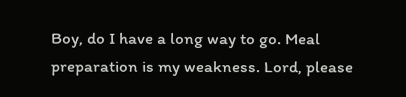Boy, do I have a long way to go. Meal preparation is my weakness. Lord, please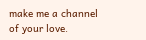make me a channel of your love.